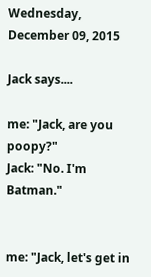Wednesday, December 09, 2015

Jack says....

me: "Jack, are you poopy?"
Jack: "No. I'm Batman."


me: "Jack, let's get in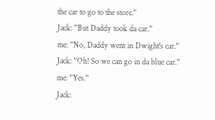the car to go to the store."
Jack: "But Daddy took da car."
me: "No, Daddy went in Dwight's car."
Jack: "Oh! So we can go in da blue car."
me: "Yes."
Jack: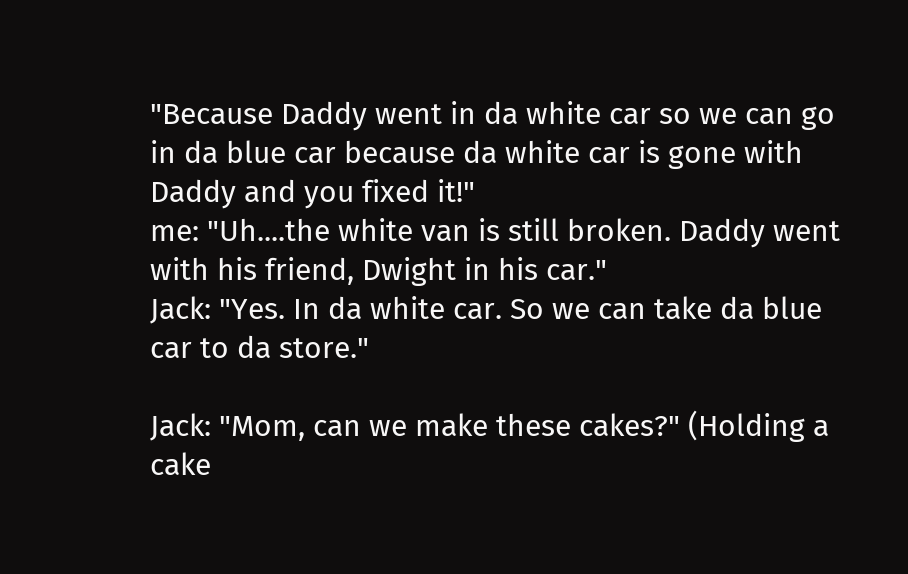"Because Daddy went in da white car so we can go in da blue car because da white car is gone with Daddy and you fixed it!"
me: "Uh....the white van is still broken. Daddy went with his friend, Dwight in his car."
Jack: "Yes. In da white car. So we can take da blue car to da store."

Jack: "Mom, can we make these cakes?" (Holding a cake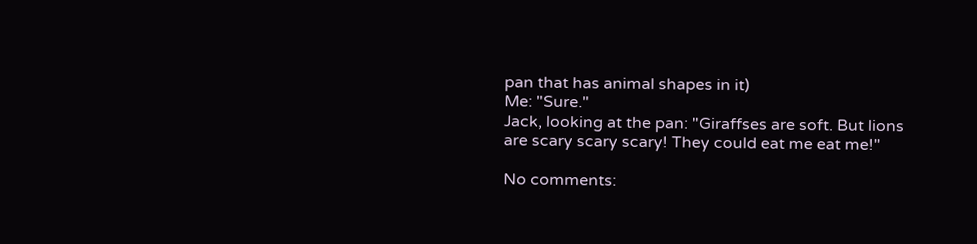pan that has animal shapes in it)
Me: "Sure."
Jack, looking at the pan: "Giraffses are soft. But lions are scary scary scary! They could eat me eat me!"

No comments: